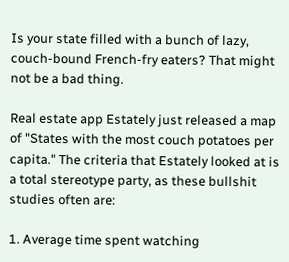Is your state filled with a bunch of lazy, couch-bound French-fry eaters? That might not be a bad thing.

Real estate app Estately just released a map of "States with the most couch potatoes per capita." The criteria that Estately looked at is a total stereotype party, as these bullshit studies often are:

1. Average time spent watching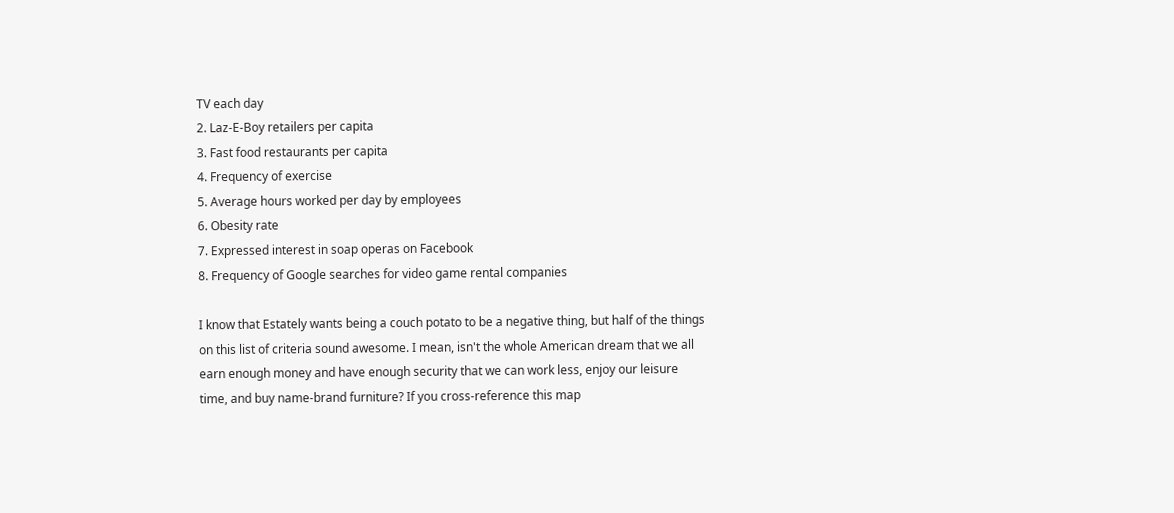TV each day
2. Laz-E-Boy retailers per capita
3. Fast food restaurants per capita
4. Frequency of exercise
5. Average hours worked per day by employees
6. Obesity rate
7. Expressed interest in soap operas on Facebook
8. Frequency of Google searches for video game rental companies

I know that Estately wants being a couch potato to be a negative thing, but half of the things on this list of criteria sound awesome. I mean, isn't the whole American dream that we all earn enough money and have enough security that we can work less, enjoy our leisure time, and buy name-brand furniture? If you cross-reference this map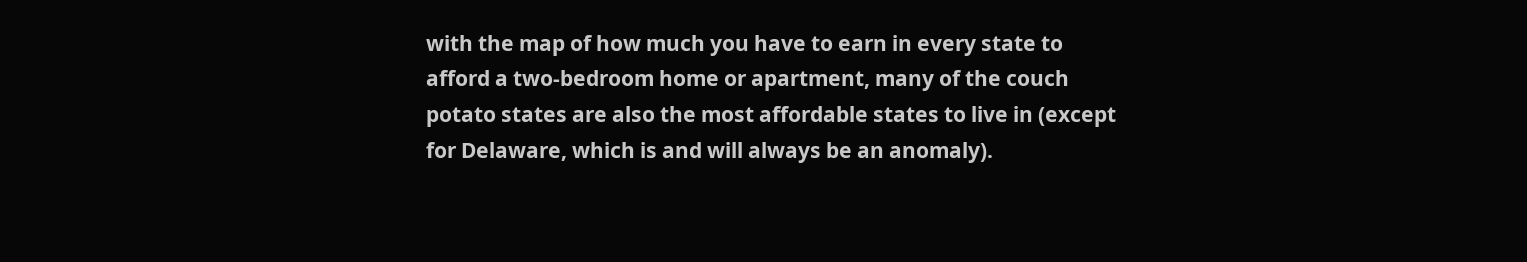with the map of how much you have to earn in every state to afford a two-bedroom home or apartment, many of the couch potato states are also the most affordable states to live in (except for Delaware, which is and will always be an anomaly).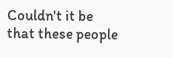Couldn't it be that these people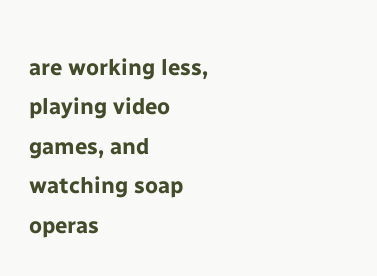are working less, playing video games, and watching soap operas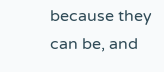because they can be, and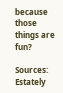because those things are fun?

Sources: Estately